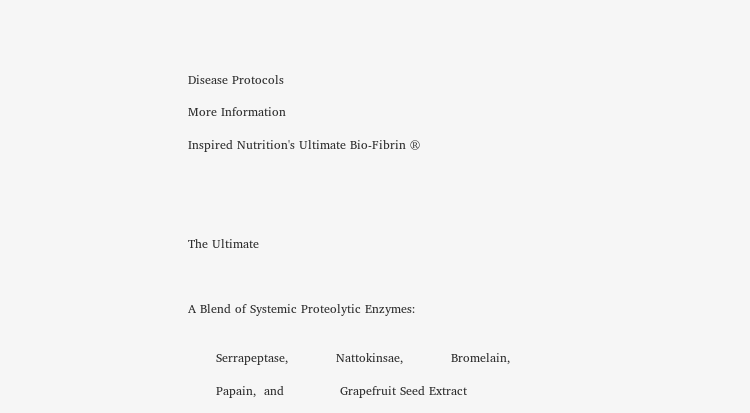Disease Protocols

More Information

Inspired Nutrition's Ultimate Bio-Fibrin ®





The Ultimate



A Blend of Systemic Proteolytic Enzymes:


       Serrapeptase,            Nattokinsae,            Bromelain,

       Papain,  and              Grapefruit Seed Extract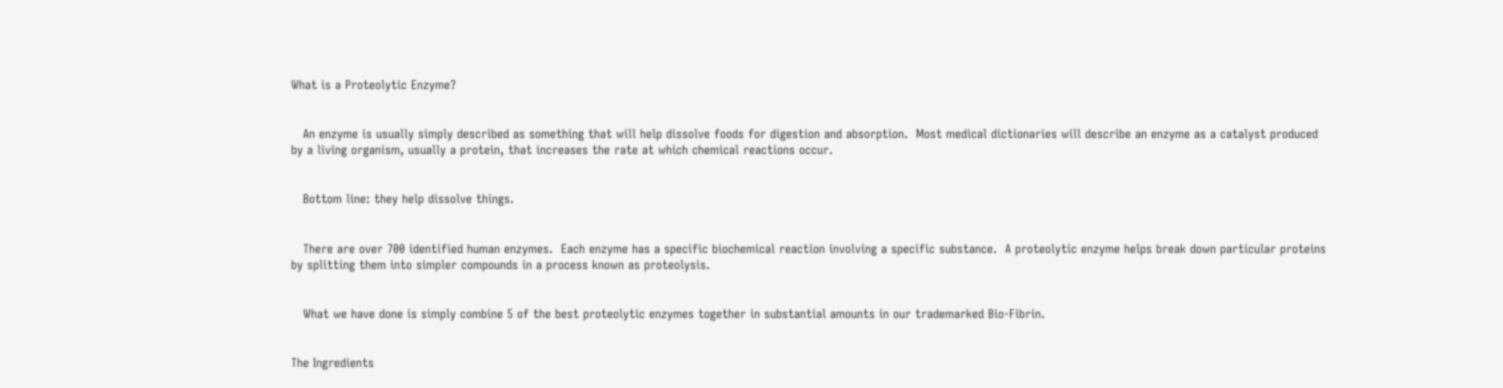What is a Proteolytic Enzyme?


   An enzyme is usually simply described as something that will help dissolve foods for digestion and absorption.  Most medical dictionaries will describe an enzyme as a catalyst produced by a living organism, usually a protein, that increases the rate at which chemical reactions occur.


   Bottom line: they help dissolve things.


   There are over 700 identified human enzymes.  Each enzyme has a specific biochemical reaction involving a specific substance.  A proteolytic enzyme helps break down particular proteins by splitting them into simpler compounds in a process known as proteolysis.


   What we have done is simply combine 5 of the best proteolytic enzymes together in substantial amounts in our trademarked Bio-Fibrin.


The Ingredients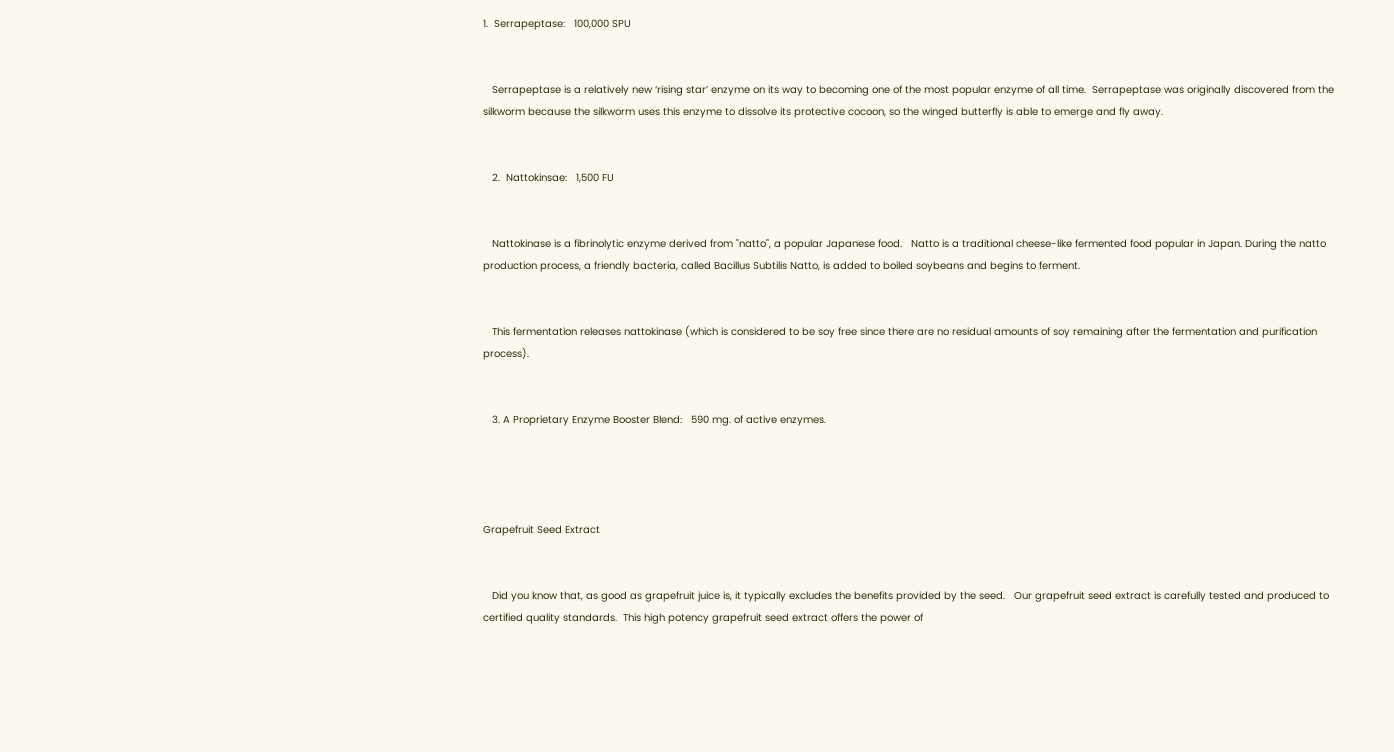1.  Serrapeptase:   100,000 SPU


   Serrapeptase is a relatively new ‘rising star’ enzyme on its way to becoming one of the most popular enzyme of all time.  Serrapeptase was originally discovered from the silkworm because the silkworm uses this enzyme to dissolve its protective cocoon, so the winged butterfly is able to emerge and fly away.


   2.  Nattokinsae:   1,500 FU


   Nattokinase is a fibrinolytic enzyme derived from "natto", a popular Japanese food.   Natto is a traditional cheese-like fermented food popular in Japan. During the natto production process, a friendly bacteria, called Bacillus Subtilis Natto, is added to boiled soybeans and begins to ferment.


   This fermentation releases nattokinase (which is considered to be soy free since there are no residual amounts of soy remaining after the fermentation and purification process).


   3. A Proprietary Enzyme Booster Blend:   590 mg. of active enzymes.




Grapefruit Seed Extract


   Did you know that, as good as grapefruit juice is, it typically excludes the benefits provided by the seed.   Our grapefruit seed extract is carefully tested and produced to certified quality standards.  This high potency grapefruit seed extract offers the power of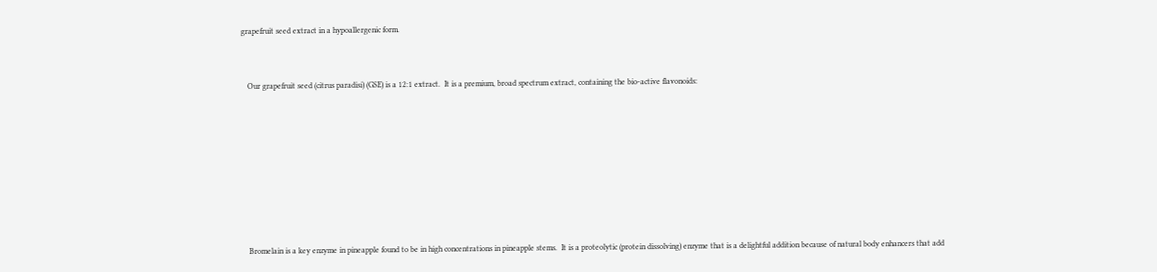grapefruit seed extract in a hypoallergenic form.


   Our grapefruit seed (citrus paradisi) (GSE) is a 12:1 extract.  It is a premium, broad spectrum extract, containing the bio-active flavonoids:








   Bromelain is a key enzyme in pineapple found to be in high concentrations in pineapple stems.  It is a proteolytic (protein dissolving) enzyme that is a delightful addition because of natural body enhancers that add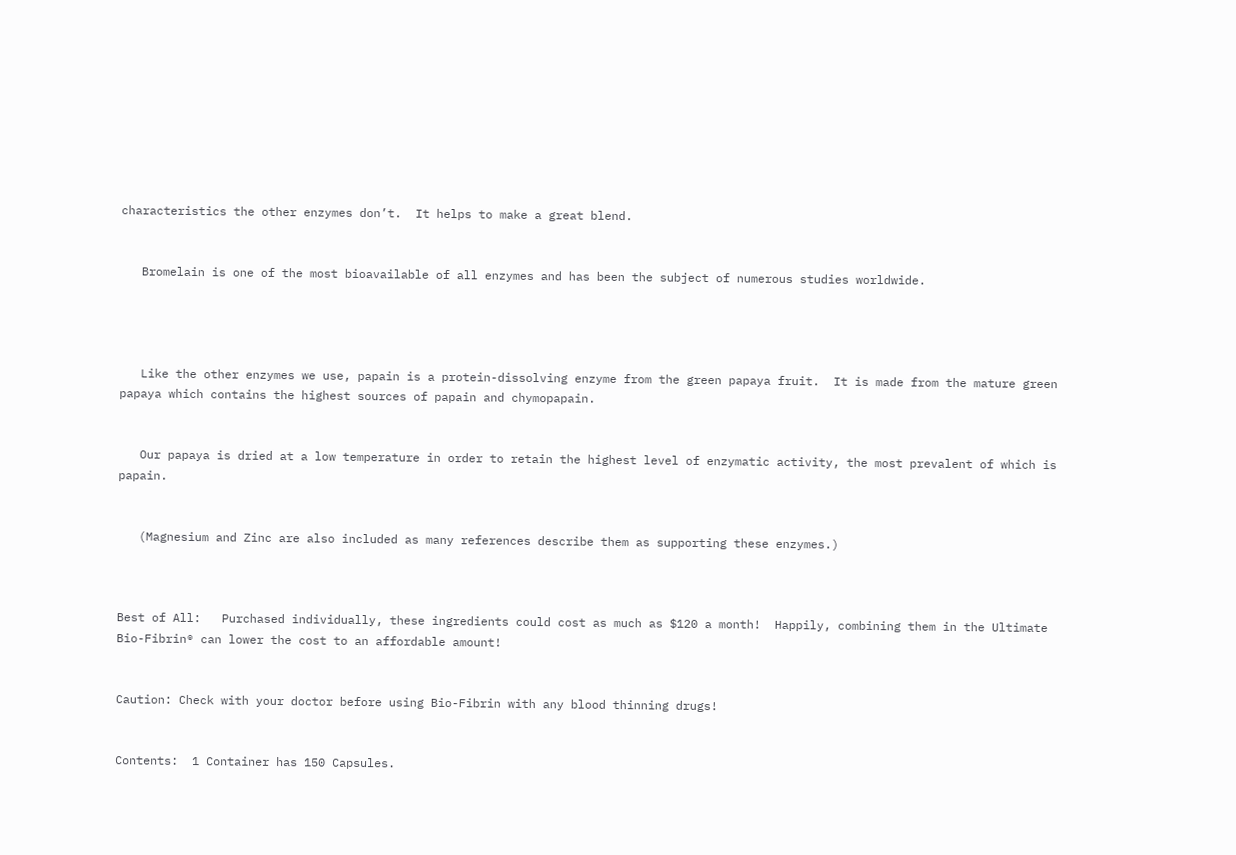characteristics the other enzymes don’t.  It helps to make a great blend.


   Bromelain is one of the most bioavailable of all enzymes and has been the subject of numerous studies worldwide.




   Like the other enzymes we use, papain is a protein-dissolving enzyme from the green papaya fruit.  It is made from the mature green papaya which contains the highest sources of papain and chymopapain.


   Our papaya is dried at a low temperature in order to retain the highest level of enzymatic activity, the most prevalent of which is papain.


   (Magnesium and Zinc are also included as many references describe them as supporting these enzymes.)



Best of All:   Purchased individually, these ingredients could cost as much as $120 a month!  Happily, combining them in the Ultimate Bio-Fibrin® can lower the cost to an affordable amount!


Caution: Check with your doctor before using Bio-Fibrin with any blood thinning drugs!


Contents:  1 Container has 150 Capsules.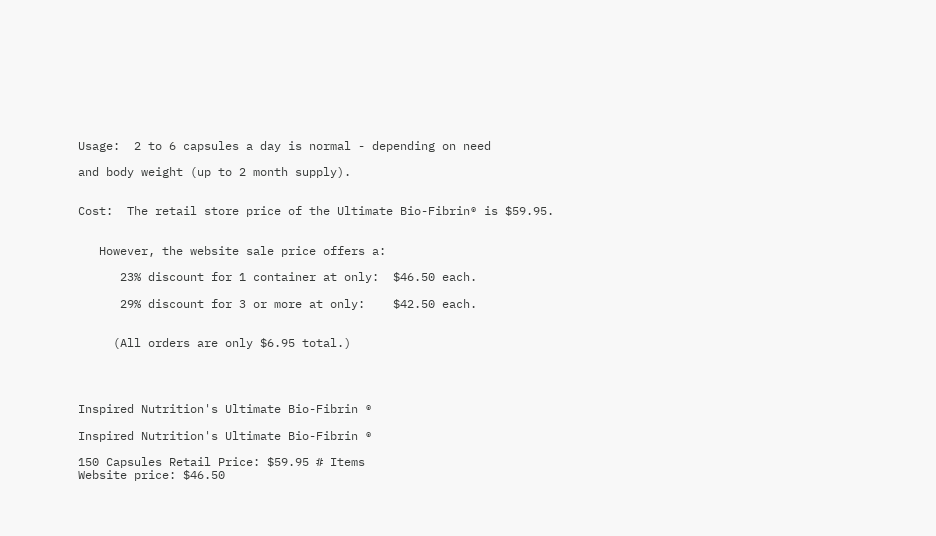Usage:  2 to 6 capsules a day is normal - depending on need

and body weight (up to 2 month supply).


Cost:  The retail store price of the Ultimate Bio-Fibrin® is $59.95.


   However, the website sale price offers a:

      23% discount for 1 container at only:  $46.50 each.

      29% discount for 3 or more at only:    $42.50 each.


     (All orders are only $6.95 total.)




Inspired Nutrition's Ultimate Bio-Fibrin ®

Inspired Nutrition's Ultimate Bio-Fibrin ®

150 Capsules Retail Price: $59.95 # Items
Website price: $46.50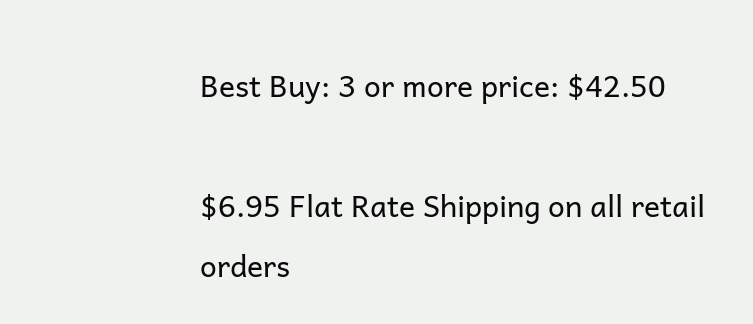Best Buy: 3 or more price: $42.50

$6.95 Flat Rate Shipping on all retail orders